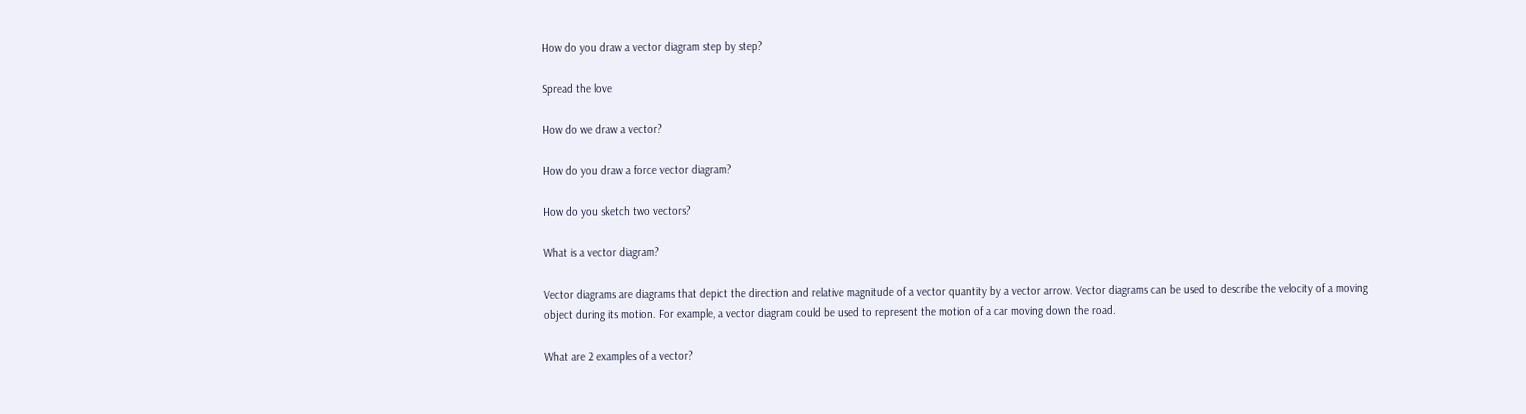How do you draw a vector diagram step by step?

Spread the love

How do we draw a vector?

How do you draw a force vector diagram?

How do you sketch two vectors?

What is a vector diagram?

Vector diagrams are diagrams that depict the direction and relative magnitude of a vector quantity by a vector arrow. Vector diagrams can be used to describe the velocity of a moving object during its motion. For example, a vector diagram could be used to represent the motion of a car moving down the road.

What are 2 examples of a vector?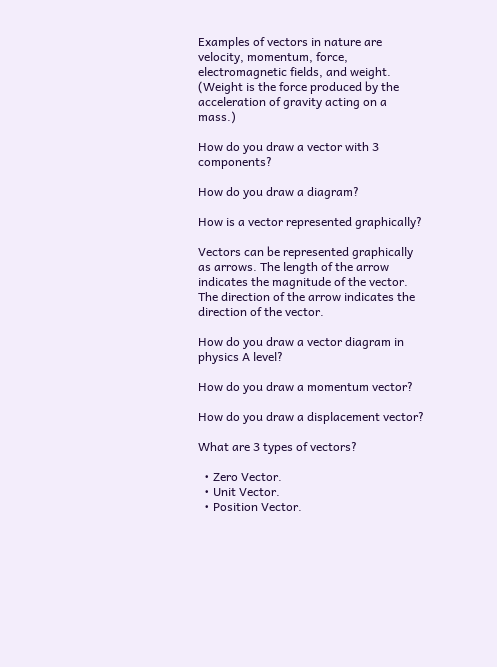Examples of vectors in nature are velocity, momentum, force, electromagnetic fields, and weight. (Weight is the force produced by the acceleration of gravity acting on a mass.)

How do you draw a vector with 3 components?

How do you draw a diagram?

How is a vector represented graphically?

Vectors can be represented graphically as arrows. The length of the arrow indicates the magnitude of the vector. The direction of the arrow indicates the direction of the vector.

How do you draw a vector diagram in physics A level?

How do you draw a momentum vector?

How do you draw a displacement vector?

What are 3 types of vectors?

  • Zero Vector.
  • Unit Vector.
  • Position Vector.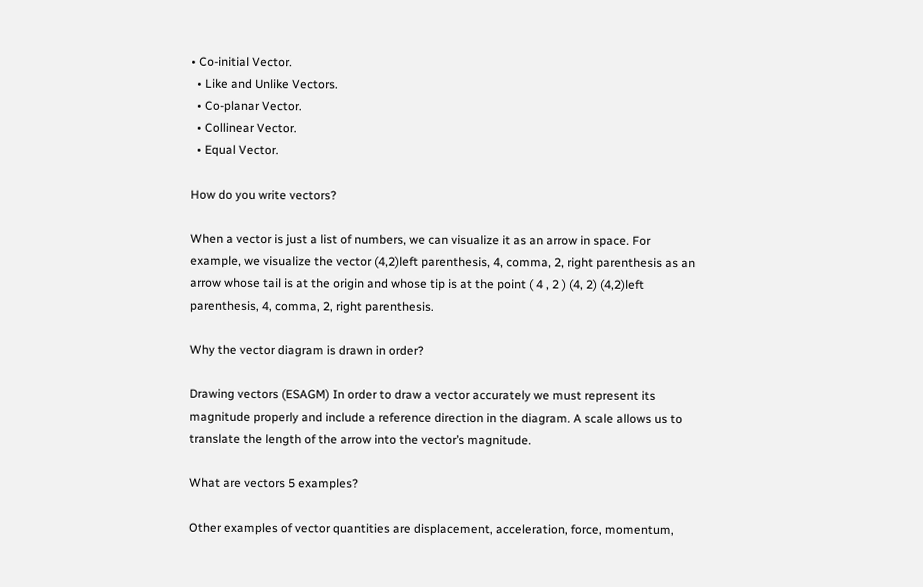• Co-initial Vector.
  • Like and Unlike Vectors.
  • Co-planar Vector.
  • Collinear Vector.
  • Equal Vector.

How do you write vectors?

When a vector is just a list of numbers, we can visualize it as an arrow in space. For example, we visualize the vector (4,2)left parenthesis, 4, comma, 2, right parenthesis as an arrow whose tail is at the origin and whose tip is at the point ( 4 , 2 ) (4, 2) (4,2)left parenthesis, 4, comma, 2, right parenthesis.

Why the vector diagram is drawn in order?

Drawing vectors (ESAGM) In order to draw a vector accurately we must represent its magnitude properly and include a reference direction in the diagram. A scale allows us to translate the length of the arrow into the vector’s magnitude.

What are vectors 5 examples?

Other examples of vector quantities are displacement, acceleration, force, momentum,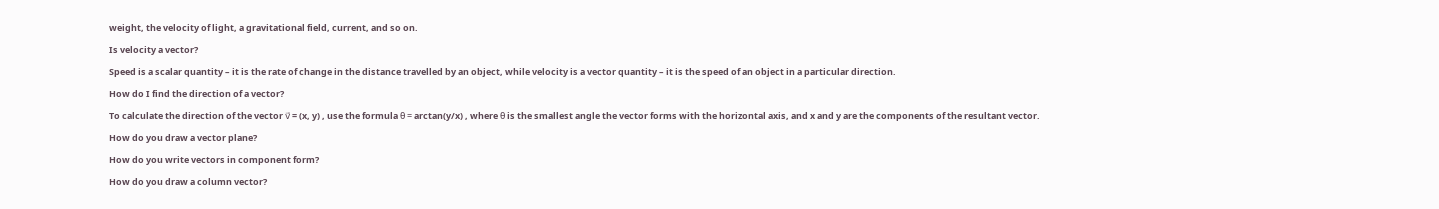weight, the velocity of light, a gravitational field, current, and so on.

Is velocity a vector?

Speed is a scalar quantity – it is the rate of change in the distance travelled by an object, while velocity is a vector quantity – it is the speed of an object in a particular direction.

How do I find the direction of a vector?

To calculate the direction of the vector v⃗ = (x, y) , use the formula θ = arctan(y/x) , where θ is the smallest angle the vector forms with the horizontal axis, and x and y are the components of the resultant vector.

How do you draw a vector plane?

How do you write vectors in component form?

How do you draw a column vector?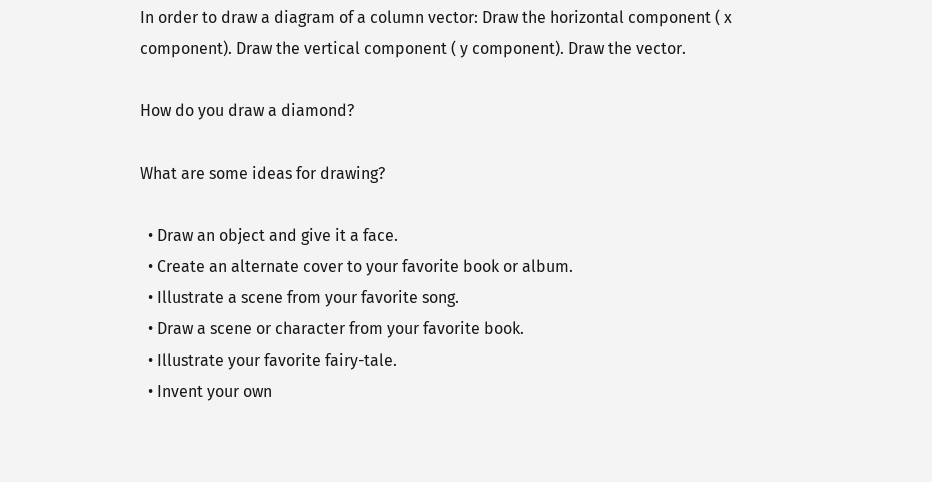In order to draw a diagram of a column vector: Draw the horizontal component ( x component). Draw the vertical component ( y component). Draw the vector.

How do you draw a diamond?

What are some ideas for drawing?

  • Draw an object and give it a face.
  • Create an alternate cover to your favorite book or album.
  • Illustrate a scene from your favorite song.
  • Draw a scene or character from your favorite book.
  • Illustrate your favorite fairy-tale.
  • Invent your own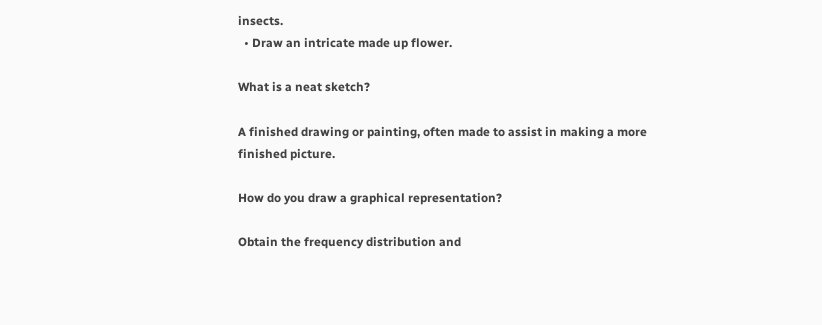insects.
  • Draw an intricate made up flower.

What is a neat sketch?

A finished drawing or painting, often made to assist in making a more finished picture.

How do you draw a graphical representation?

Obtain the frequency distribution and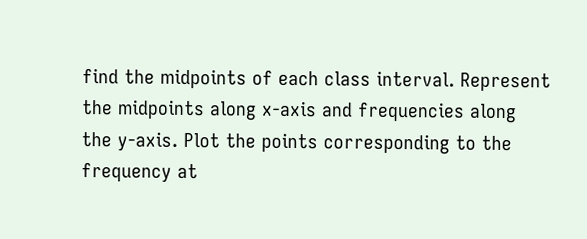find the midpoints of each class interval. Represent the midpoints along x-axis and frequencies along the y-axis. Plot the points corresponding to the frequency at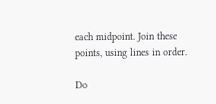each midpoint. Join these points, using lines in order.

Do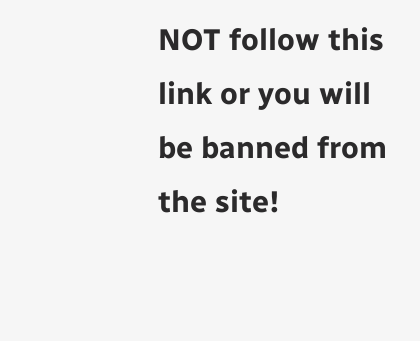NOT follow this link or you will be banned from the site!